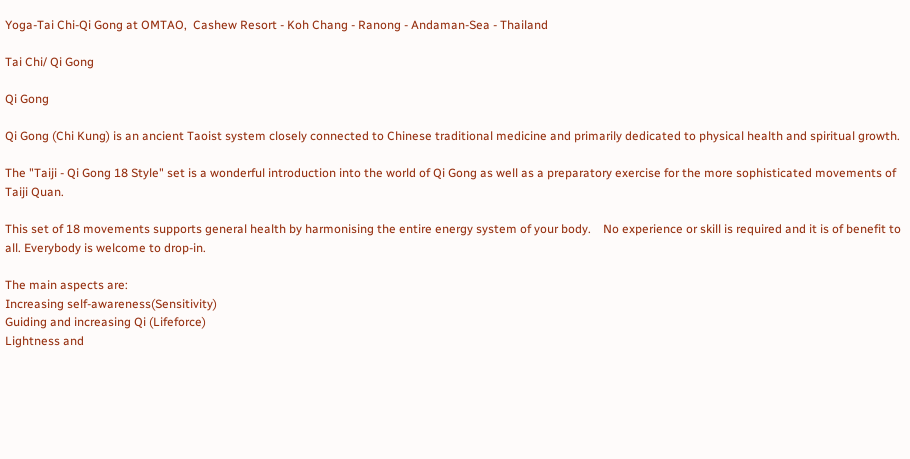Yoga-Tai Chi-Qi Gong at OMTAO,  Cashew Resort - Koh Chang - Ranong - Andaman-Sea - Thailand

Tai Chi/ Qi Gong

Qi Gong

Qi Gong (Chi Kung) is an ancient Taoist system closely connected to Chinese traditional medicine and primarily dedicated to physical health and spiritual growth.

The "Taiji - Qi Gong 18 Style" set is a wonderful introduction into the world of Qi Gong as well as a preparatory exercise for the more sophisticated movements of Taiji Quan.

This set of 18 movements supports general health by harmonising the entire energy system of your body.    No experience or skill is required and it is of benefit to all. Everybody is welcome to drop-in.

The main aspects are:
Increasing self-awareness(Sensitivity)
Guiding and increasing Qi (Lifeforce)
Lightness and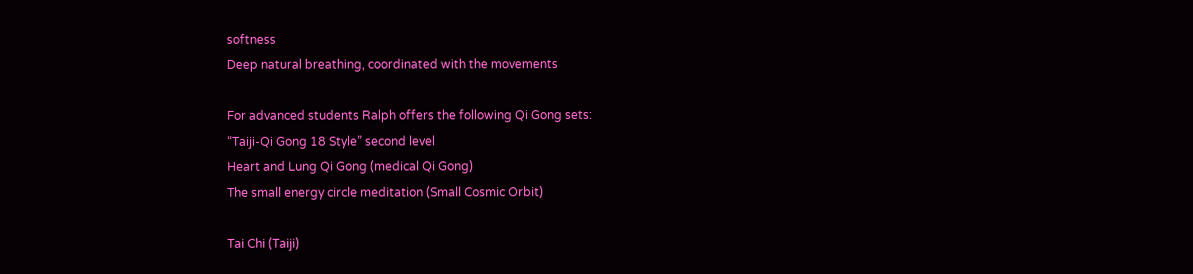softness
Deep natural breathing, coordinated with the movements

For advanced students Ralph offers the following Qi Gong sets:
“Taiji-Qi Gong 18 Style” second level
Heart and Lung Qi Gong (medical Qi Gong)
The small energy circle meditation (Small Cosmic Orbit)

Tai Chi (Taiji)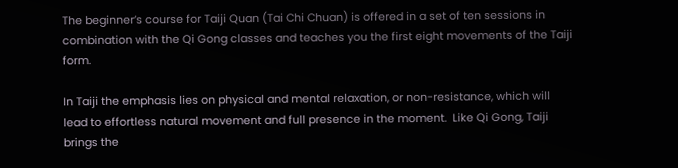The beginner’s course for Taiji Quan (Tai Chi Chuan) is offered in a set of ten sessions in combination with the Qi Gong classes and teaches you the first eight movements of the Taiji form.

In Taiji the emphasis lies on physical and mental relaxation, or non-resistance, which will lead to effortless natural movement and full presence in the moment.  Like Qi Gong, Taiji brings the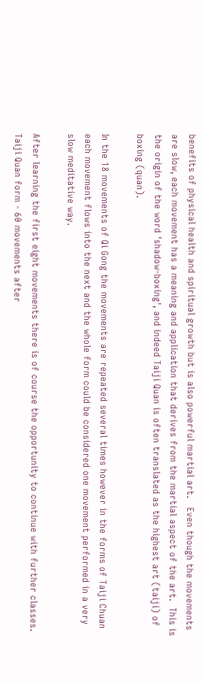benefits of physical health and spiritual growth but is also powerful martial art.   Even though the movements are slow, each movement has a meaning and application that derives from the martial aspect of the art.  This is the origin of the word 'shadow-boxing', and indeed Taiji Quan is often translated as the highest art (taiji) of boxing (quan).

In the 18 movements of Qi Gong the movements are repeated several times however in the forms of Taiji Chuan each movement flows into the next and the whole form could be considered one movement performed in a very slow meditative way.

After learning the first eight movements there is of course the opportunity to continue with further classes.
Taiji Quan form - 60 movements after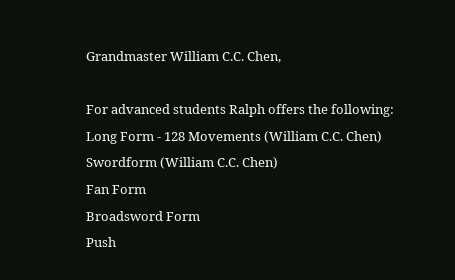Grandmaster William C.C. Chen,

For advanced students Ralph offers the following:
Long Form - 128 Movements (William C.C. Chen)
Swordform (William C.C. Chen)
Fan Form
Broadsword Form
Push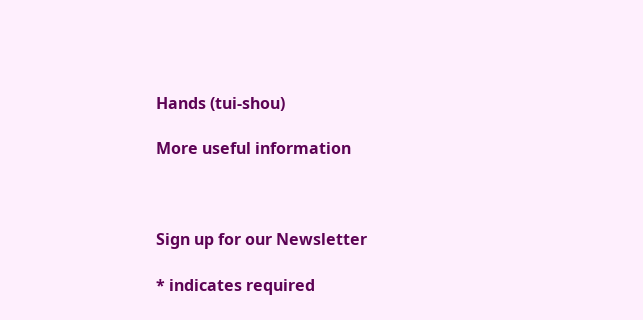Hands (tui-shou)

More useful information



Sign up for our Newsletter

* indicates required